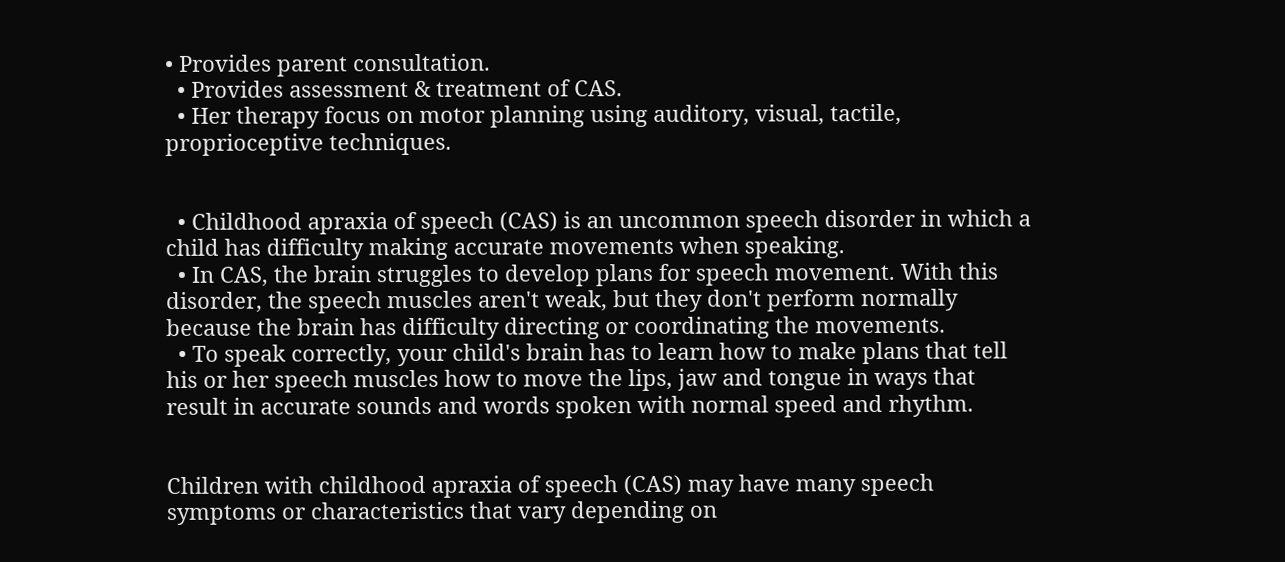• Provides parent consultation.
  • Provides assessment & treatment of CAS.
  • Her therapy focus on motor planning using auditory, visual, tactile, proprioceptive techniques.


  • Childhood apraxia of speech (CAS) is an uncommon speech disorder in which a child has difficulty making accurate movements when speaking.
  • In CAS, the brain struggles to develop plans for speech movement. With this disorder, the speech muscles aren't weak, but they don't perform normally because the brain has difficulty directing or coordinating the movements.
  • To speak correctly, your child's brain has to learn how to make plans that tell his or her speech muscles how to move the lips, jaw and tongue in ways that result in accurate sounds and words spoken with normal speed and rhythm.


Children with childhood apraxia of speech (CAS) may have many speech symptoms or characteristics that vary depending on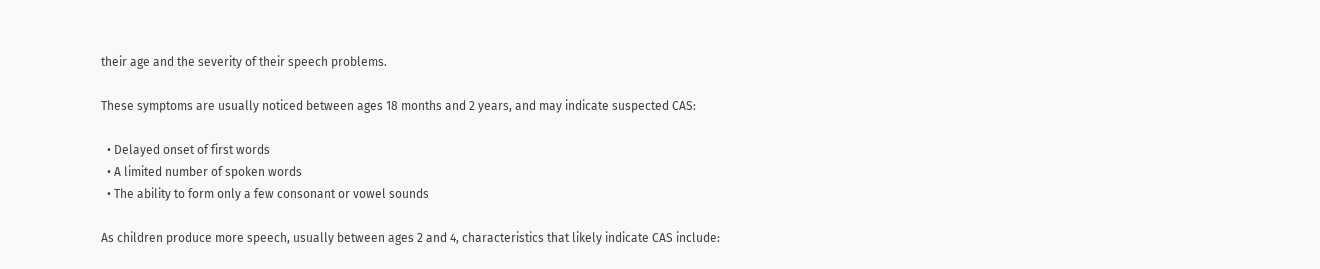their age and the severity of their speech problems.

These symptoms are usually noticed between ages 18 months and 2 years, and may indicate suspected CAS:

  • Delayed onset of first words
  • A limited number of spoken words
  • The ability to form only a few consonant or vowel sounds

As children produce more speech, usually between ages 2 and 4, characteristics that likely indicate CAS include: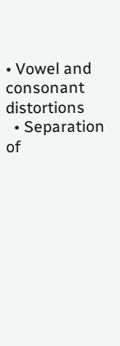• Vowel and consonant distortions
  • Separation of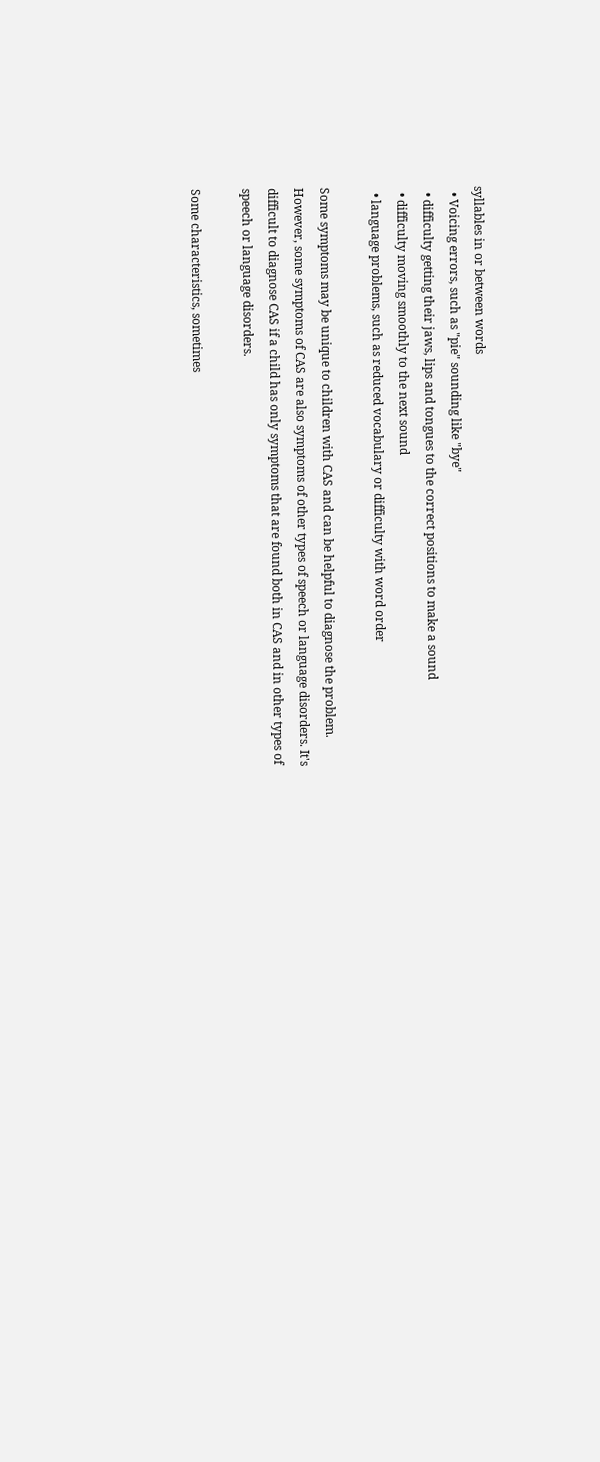syllables in or between words
  • Voicing errors, such as "pie" sounding like "bye"
  • difficulty getting their jaws, lips and tongues to the correct positions to make a sound
  • difficulty moving smoothly to the next sound
  • language problems, such as reduced vocabulary or difficulty with word order

Some symptoms may be unique to children with CAS and can be helpful to diagnose the problem. However, some symptoms of CAS are also symptoms of other types of speech or language disorders. It's difficult to diagnose CAS if a child has only symptoms that are found both in CAS and in other types of speech or language disorders.

Some characteristics, sometimes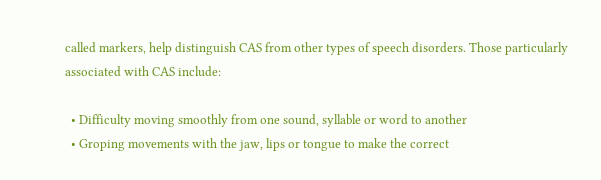called markers, help distinguish CAS from other types of speech disorders. Those particularly associated with CAS include:

  • Difficulty moving smoothly from one sound, syllable or word to another
  • Groping movements with the jaw, lips or tongue to make the correct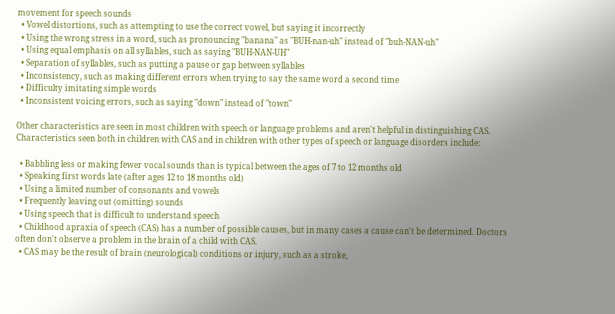movement for speech sounds
  • Vowel distortions, such as attempting to use the correct vowel, but saying it incorrectly
  • Using the wrong stress in a word, such as pronouncing "banana" as "BUH-nan-uh" instead of "buh-NAN-uh"
  • Using equal emphasis on all syllables, such as saying "BUH-NAN-UH"
  • Separation of syllables, such as putting a pause or gap between syllables
  • Inconsistency, such as making different errors when trying to say the same word a second time
  • Difficulty imitating simple words
  • Inconsistent voicing errors, such as saying "down" instead of "town"

Other characteristics are seen in most children with speech or language problems and aren't helpful in distinguishing CAS. Characteristics seen both in children with CAS and in children with other types of speech or language disorders include:

  • Babbling less or making fewer vocal sounds than is typical between the ages of 7 to 12 months old
  • Speaking first words late (after ages 12 to 18 months old)
  • Using a limited number of consonants and vowels
  • Frequently leaving out (omitting) sounds
  • Using speech that is difficult to understand speech
  • Childhood apraxia of speech (CAS) has a number of possible causes, but in many cases a cause can't be determined. Doctors often don't observe a problem in the brain of a child with CAS.
  • CAS may be the result of brain (neurological) conditions or injury, such as a stroke,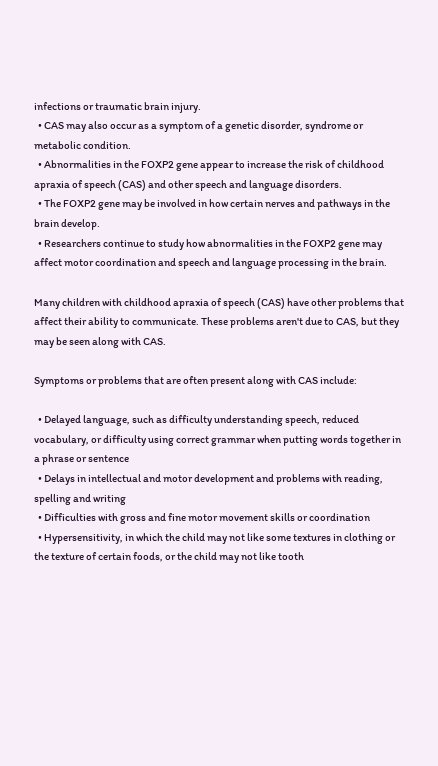infections or traumatic brain injury.
  • CAS may also occur as a symptom of a genetic disorder, syndrome or metabolic condition.
  • Abnormalities in the FOXP2 gene appear to increase the risk of childhood apraxia of speech (CAS) and other speech and language disorders.
  • The FOXP2 gene may be involved in how certain nerves and pathways in the brain develop.
  • Researchers continue to study how abnormalities in the FOXP2 gene may affect motor coordination and speech and language processing in the brain.

Many children with childhood apraxia of speech (CAS) have other problems that affect their ability to communicate. These problems aren't due to CAS, but they may be seen along with CAS.

Symptoms or problems that are often present along with CAS include:

  • Delayed language, such as difficulty understanding speech, reduced vocabulary, or difficulty using correct grammar when putting words together in a phrase or sentence
  • Delays in intellectual and motor development and problems with reading, spelling and writing
  • Difficulties with gross and fine motor movement skills or coordination
  • Hypersensitivity, in which the child may not like some textures in clothing or the texture of certain foods, or the child may not like tooth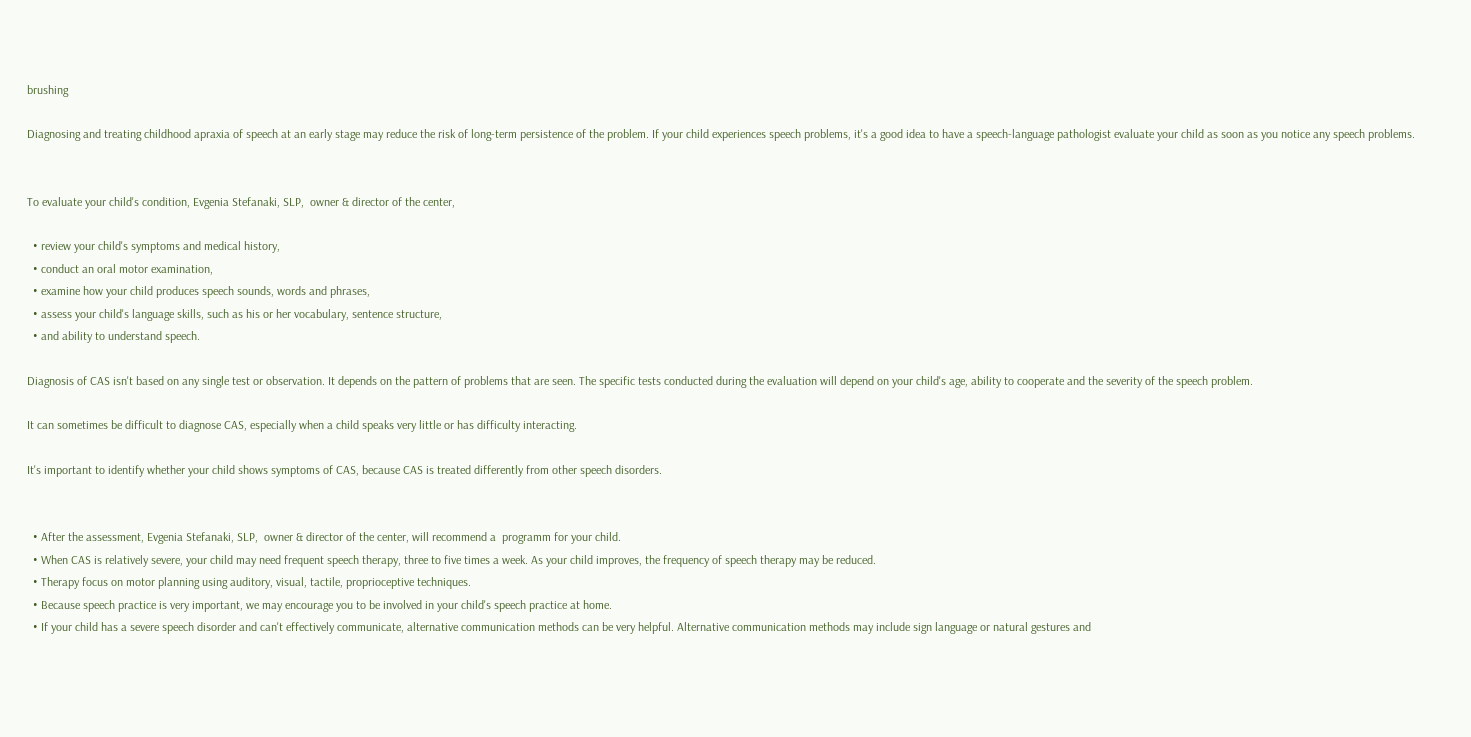brushing

Diagnosing and treating childhood apraxia of speech at an early stage may reduce the risk of long-term persistence of the problem. If your child experiences speech problems, it's a good idea to have a speech-language pathologist evaluate your child as soon as you notice any speech problems.


To evaluate your child's condition, Evgenia Stefanaki, SLP,  owner & director of the center,

  • review your child's symptoms and medical history,
  • conduct an oral motor examination,
  • examine how your child produces speech sounds, words and phrases,
  • assess your child's language skills, such as his or her vocabulary, sentence structure,
  • and ability to understand speech.

Diagnosis of CAS isn't based on any single test or observation. It depends on the pattern of problems that are seen. The specific tests conducted during the evaluation will depend on your child's age, ability to cooperate and the severity of the speech problem.

It can sometimes be difficult to diagnose CAS, especially when a child speaks very little or has difficulty interacting.

It's important to identify whether your child shows symptoms of CAS, because CAS is treated differently from other speech disorders.


  • After the assessment, Evgenia Stefanaki, SLP,  owner & director of the center, will recommend a  programm for your child.
  • When CAS is relatively severe, your child may need frequent speech therapy, three to five times a week. As your child improves, the frequency of speech therapy may be reduced.
  • Therapy focus on motor planning using auditory, visual, tactile, proprioceptive techniques.
  • Because speech practice is very important, we may encourage you to be involved in your child's speech practice at home.
  • If your child has a severe speech disorder and can't effectively communicate, alternative communication methods can be very helpful. Alternative communication methods may include sign language or natural gestures and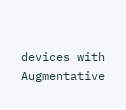devices with Augmentative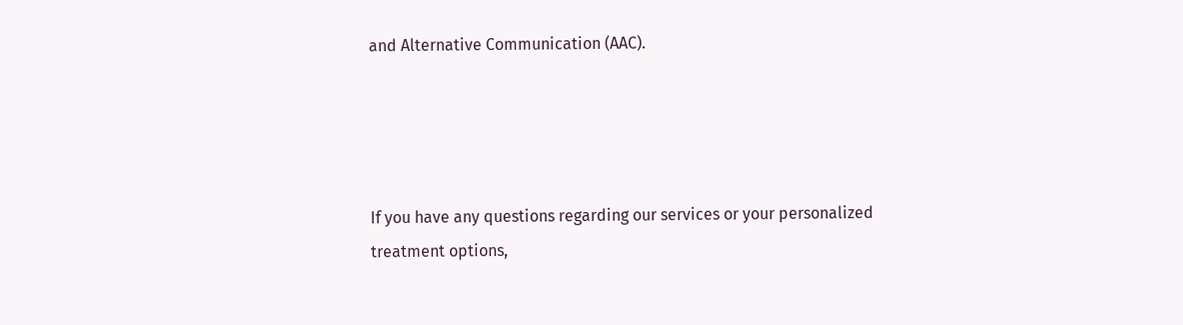and Alternative Communication (AAC).




If you have any questions regarding our services or your personalized treatment options,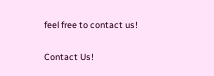feel free to contact us!

Contact Us!